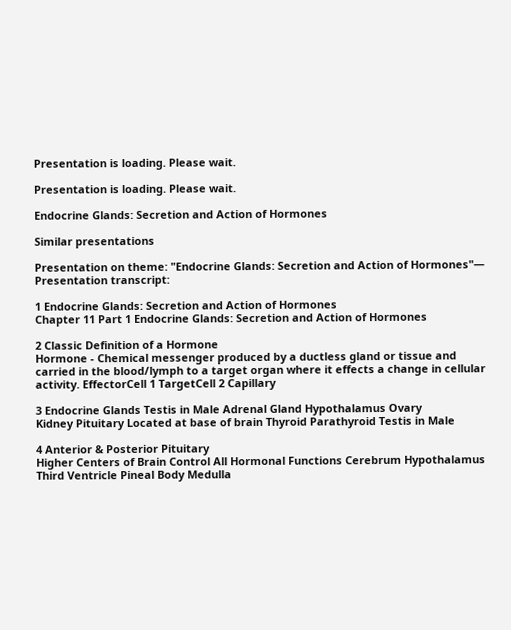Presentation is loading. Please wait.

Presentation is loading. Please wait.

Endocrine Glands: Secretion and Action of Hormones

Similar presentations

Presentation on theme: "Endocrine Glands: Secretion and Action of Hormones"— Presentation transcript:

1 Endocrine Glands: Secretion and Action of Hormones
Chapter 11 Part 1 Endocrine Glands: Secretion and Action of Hormones

2 Classic Definition of a Hormone
Hormone - Chemical messenger produced by a ductless gland or tissue and carried in the blood/lymph to a target organ where it effects a change in cellular activity. EffectorCell 1 TargetCell 2 Capillary

3 Endocrine Glands Testis in Male Adrenal Gland Hypothalamus Ovary
Kidney Pituitary Located at base of brain Thyroid Parathyroid Testis in Male

4 Anterior & Posterior Pituitary
Higher Centers of Brain Control All Hormonal Functions Cerebrum Hypothalamus Third Ventricle Pineal Body Medulla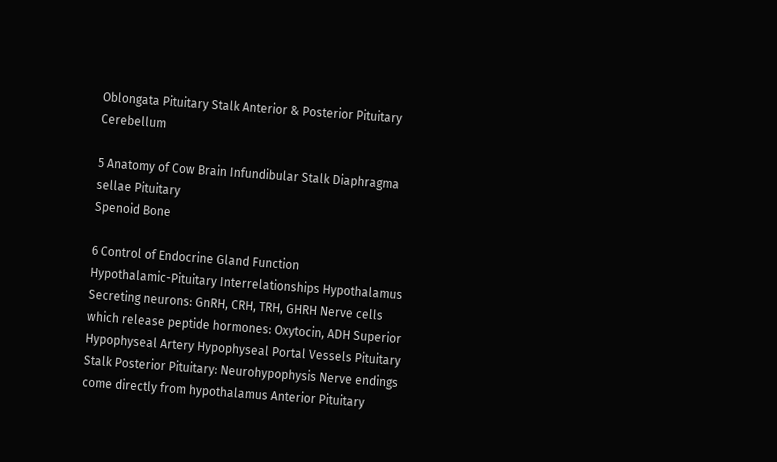Oblongata Pituitary Stalk Anterior & Posterior Pituitary Cerebellum

5 Anatomy of Cow Brain Infundibular Stalk Diaphragma sellae Pituitary
Spenoid Bone

6 Control of Endocrine Gland Function
Hypothalamic-Pituitary Interrelationships Hypothalamus Secreting neurons: GnRH, CRH, TRH, GHRH Nerve cells which release peptide hormones: Oxytocin, ADH Superior Hypophyseal Artery Hypophyseal Portal Vessels Pituitary Stalk Posterior Pituitary: Neurohypophysis Nerve endings come directly from hypothalamus Anterior Pituitary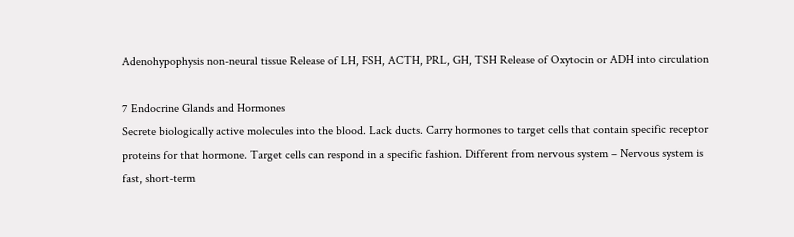Adenohypophysis non-neural tissue Release of LH, FSH, ACTH, PRL, GH, TSH Release of Oxytocin or ADH into circulation

7 Endocrine Glands and Hormones
Secrete biologically active molecules into the blood. Lack ducts. Carry hormones to target cells that contain specific receptor proteins for that hormone. Target cells can respond in a specific fashion. Different from nervous system – Nervous system is fast, short-term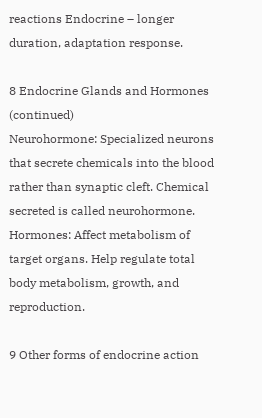reactions Endocrine – longer duration, adaptation response.

8 Endocrine Glands and Hormones (continued)
Neurohormone: Specialized neurons that secrete chemicals into the blood rather than synaptic cleft. Chemical secreted is called neurohormone. Hormones: Affect metabolism of target organs. Help regulate total body metabolism, growth, and reproduction.

9 Other forms of endocrine action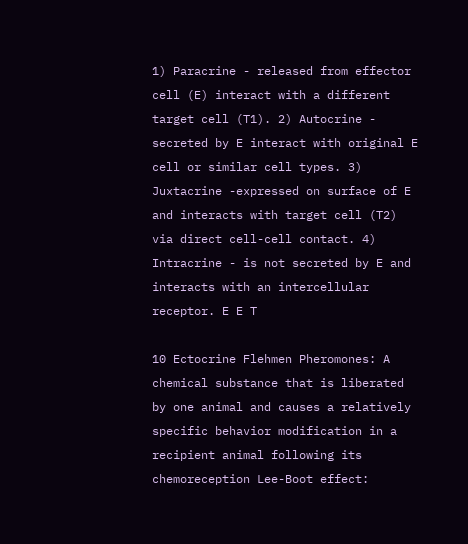1) Paracrine - released from effector cell (E) interact with a different target cell (T1). 2) Autocrine - secreted by E interact with original E cell or similar cell types. 3) Juxtacrine -expressed on surface of E and interacts with target cell (T2) via direct cell-cell contact. 4) Intracrine - is not secreted by E and interacts with an intercellular receptor. E E T

10 Ectocrine Flehmen Pheromones: A chemical substance that is liberated by one animal and causes a relatively specific behavior modification in a recipient animal following its chemoreception Lee-Boot effect: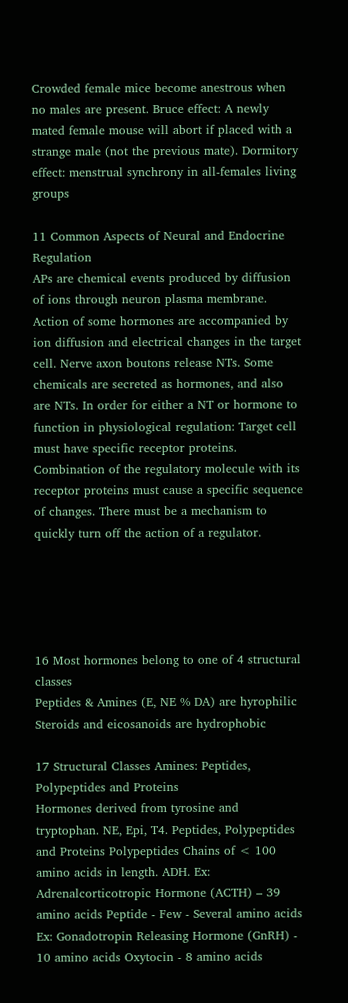Crowded female mice become anestrous when no males are present. Bruce effect: A newly mated female mouse will abort if placed with a strange male (not the previous mate). Dormitory effect: menstrual synchrony in all-females living groups

11 Common Aspects of Neural and Endocrine Regulation
APs are chemical events produced by diffusion of ions through neuron plasma membrane. Action of some hormones are accompanied by ion diffusion and electrical changes in the target cell. Nerve axon boutons release NTs. Some chemicals are secreted as hormones, and also are NTs. In order for either a NT or hormone to function in physiological regulation: Target cell must have specific receptor proteins. Combination of the regulatory molecule with its receptor proteins must cause a specific sequence of changes. There must be a mechanism to quickly turn off the action of a regulator.





16 Most hormones belong to one of 4 structural classes
Peptides & Amines (E, NE % DA) are hyrophilic Steroids and eicosanoids are hydrophobic

17 Structural Classes Amines: Peptides, Polypeptides and Proteins
Hormones derived from tyrosine and tryptophan. NE, Epi, T4. Peptides, Polypeptides and Proteins Polypeptides Chains of < 100 amino acids in length. ADH. Ex: Adrenalcorticotropic Hormone (ACTH) – 39 amino acids Peptide - Few - Several amino acids Ex: Gonadotropin Releasing Hormone (GnRH) - 10 amino acids Oxytocin - 8 amino acids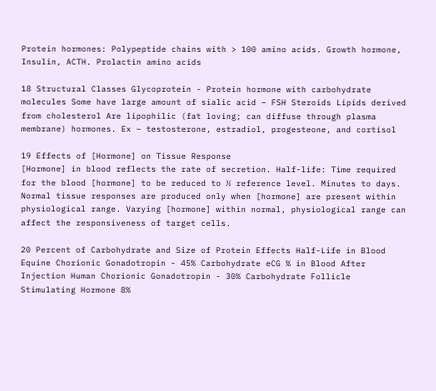Protein hormones: Polypeptide chains with > 100 amino acids. Growth hormone, Insulin, ACTH. Prolactin amino acids

18 Structural Classes Glycoprotein - Protein hormone with carbohydrate molecules Some have large amount of sialic acid – FSH Steroids Lipids derived from cholesterol Are lipophilic (fat loving; can diffuse through plasma membrane) hormones. Ex – testosterone, estradiol, progesteone, and cortisol

19 Effects of [Hormone] on Tissue Response
[Hormone] in blood reflects the rate of secretion. Half-life: Time required for the blood [hormone] to be reduced to ½ reference level. Minutes to days. Normal tissue responses are produced only when [hormone] are present within physiological range. Varying [hormone] within normal, physiological range can affect the responsiveness of target cells.

20 Percent of Carbohydrate and Size of Protein Effects Half-Life in Blood
Equine Chorionic Gonadotropin - 45% Carbohydrate eCG % in Blood After Injection Human Chorionic Gonadotropin - 30% Carbohydrate Follicle Stimulating Hormone 8%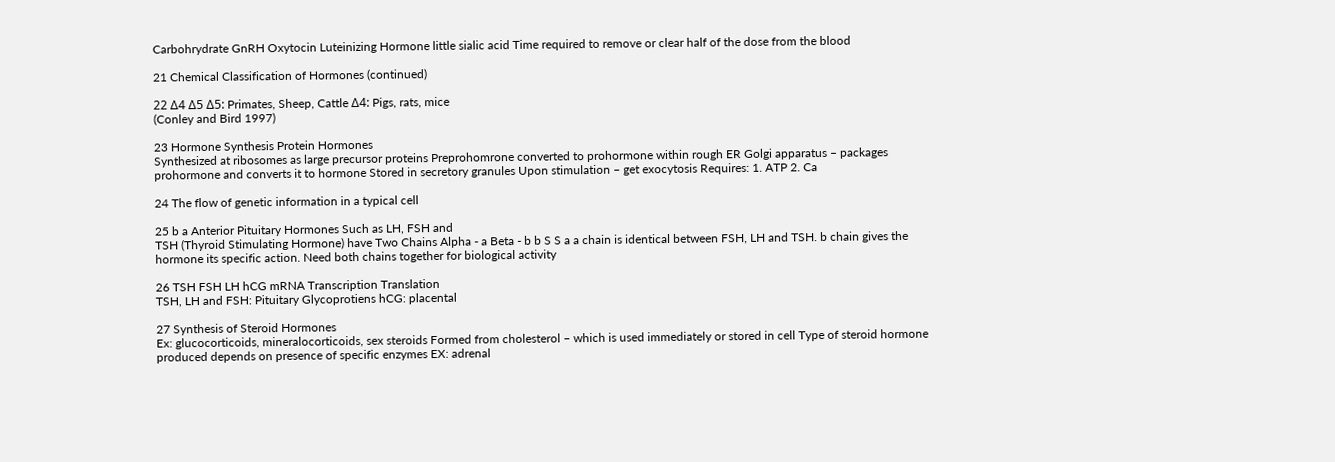Carbohrydrate GnRH Oxytocin Luteinizing Hormone little sialic acid Time required to remove or clear half of the dose from the blood

21 Chemical Classification of Hormones (continued)

22 Δ4 Δ5 Δ5: Primates, Sheep, Cattle Δ4: Pigs, rats, mice
(Conley and Bird 1997)

23 Hormone Synthesis Protein Hormones
Synthesized at ribosomes as large precursor proteins Preprohomrone converted to prohormone within rough ER Golgi apparatus – packages prohormone and converts it to hormone Stored in secretory granules Upon stimulation – get exocytosis Requires: 1. ATP 2. Ca

24 The flow of genetic information in a typical cell

25 b a Anterior Pituitary Hormones Such as LH, FSH and
TSH (Thyroid Stimulating Hormone) have Two Chains Alpha - a Beta - b b S S a a chain is identical between FSH, LH and TSH. b chain gives the hormone its specific action. Need both chains together for biological activity

26 TSH FSH LH hCG mRNA Transcription Translation
TSH, LH and FSH: Pituitary Glycoprotiens hCG: placental

27 Synthesis of Steroid Hormones
Ex: glucocorticoids, mineralocorticoids, sex steroids Formed from cholesterol – which is used immediately or stored in cell Type of steroid hormone produced depends on presence of specific enzymes EX: adrenal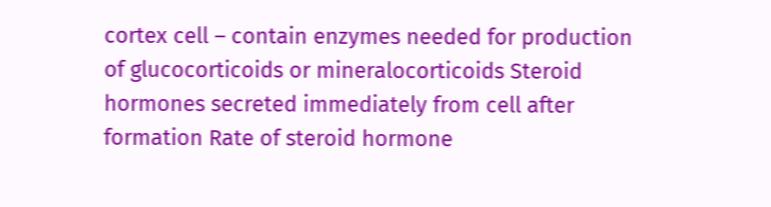cortex cell – contain enzymes needed for production of glucocorticoids or mineralocorticoids Steroid hormones secreted immediately from cell after formation Rate of steroid hormone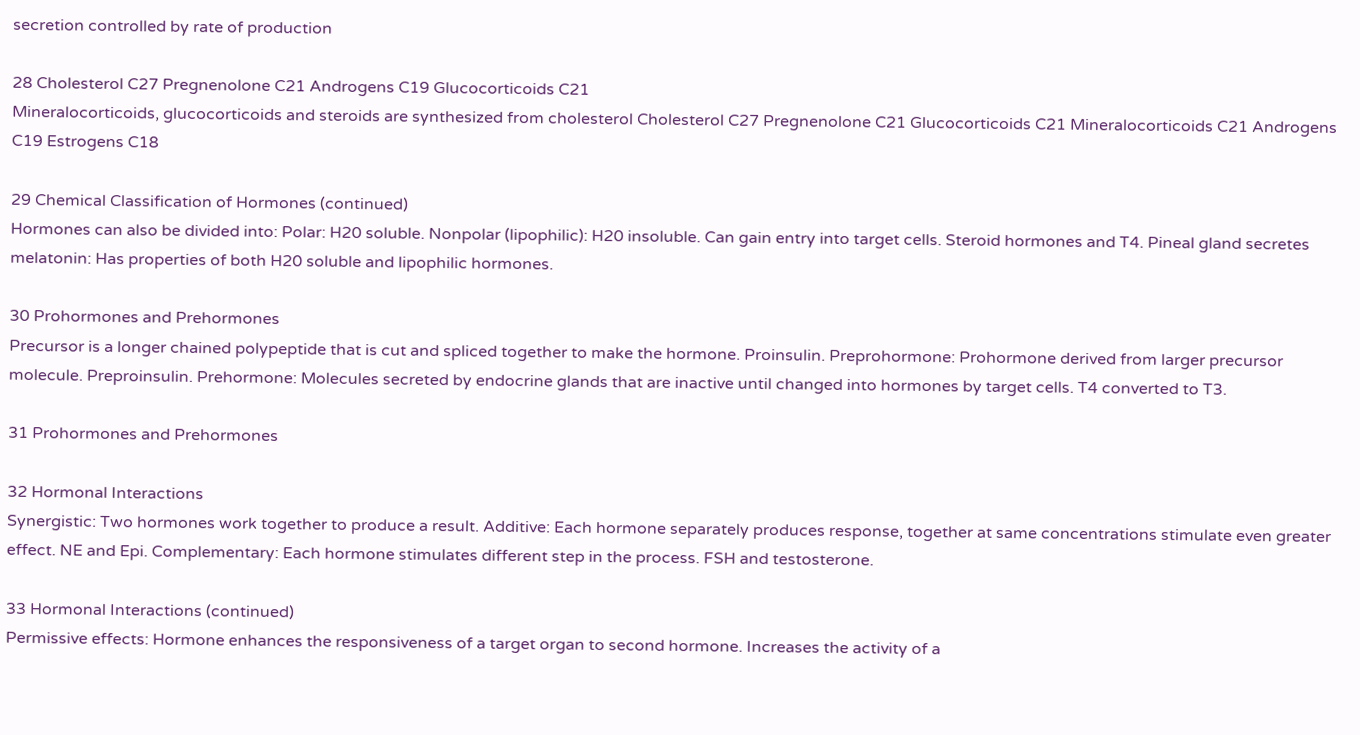secretion controlled by rate of production

28 Cholesterol C27 Pregnenolone C21 Androgens C19 Glucocorticoids C21
Mineralocorticoids, glucocorticoids and steroids are synthesized from cholesterol Cholesterol C27 Pregnenolone C21 Glucocorticoids C21 Mineralocorticoids C21 Androgens C19 Estrogens C18

29 Chemical Classification of Hormones (continued)
Hormones can also be divided into: Polar: H20 soluble. Nonpolar (lipophilic): H20 insoluble. Can gain entry into target cells. Steroid hormones and T4. Pineal gland secretes melatonin: Has properties of both H20 soluble and lipophilic hormones.

30 Prohormones and Prehormones
Precursor is a longer chained polypeptide that is cut and spliced together to make the hormone. Proinsulin. Preprohormone: Prohormone derived from larger precursor molecule. Preproinsulin. Prehormone: Molecules secreted by endocrine glands that are inactive until changed into hormones by target cells. T4 converted to T3.

31 Prohormones and Prehormones

32 Hormonal Interactions
Synergistic: Two hormones work together to produce a result. Additive: Each hormone separately produces response, together at same concentrations stimulate even greater effect. NE and Epi. Complementary: Each hormone stimulates different step in the process. FSH and testosterone.

33 Hormonal Interactions (continued)
Permissive effects: Hormone enhances the responsiveness of a target organ to second hormone. Increases the activity of a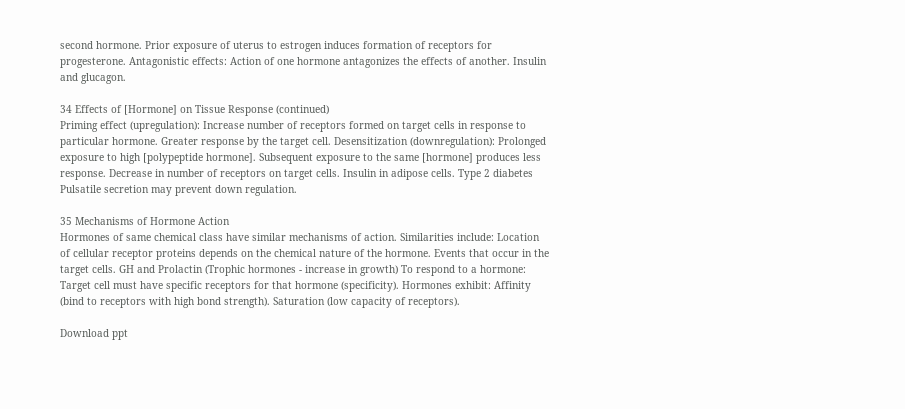second hormone. Prior exposure of uterus to estrogen induces formation of receptors for progesterone. Antagonistic effects: Action of one hormone antagonizes the effects of another. Insulin and glucagon.

34 Effects of [Hormone] on Tissue Response (continued)
Priming effect (upregulation): Increase number of receptors formed on target cells in response to particular hormone. Greater response by the target cell. Desensitization (downregulation): Prolonged exposure to high [polypeptide hormone]. Subsequent exposure to the same [hormone] produces less response. Decrease in number of receptors on target cells. Insulin in adipose cells. Type 2 diabetes Pulsatile secretion may prevent down regulation.

35 Mechanisms of Hormone Action
Hormones of same chemical class have similar mechanisms of action. Similarities include: Location of cellular receptor proteins depends on the chemical nature of the hormone. Events that occur in the target cells. GH and Prolactin (Trophic hormones - increase in growth) To respond to a hormone: Target cell must have specific receptors for that hormone (specificity). Hormones exhibit: Affinity (bind to receptors with high bond strength). Saturation (low capacity of receptors).

Download ppt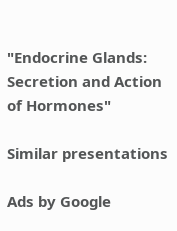"Endocrine Glands: Secretion and Action of Hormones"

Similar presentations

Ads by Google